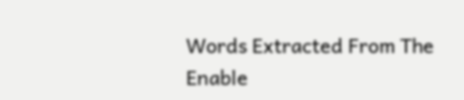Words Extracted From The
Enable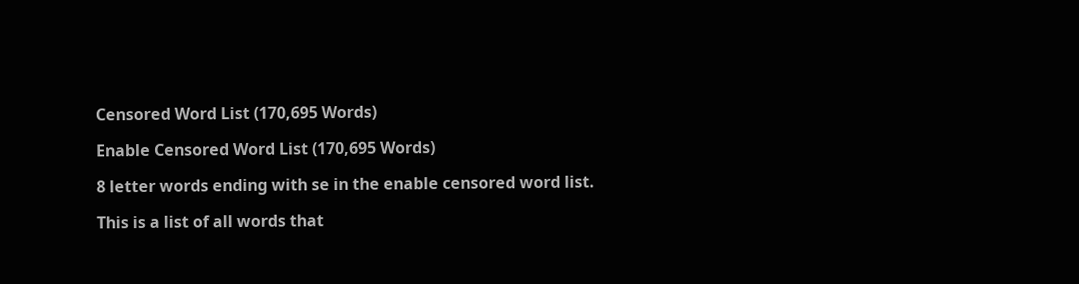Censored Word List (170,695 Words)

Enable Censored Word List (170,695 Words)

8 letter words ending with se in the enable censored word list.

This is a list of all words that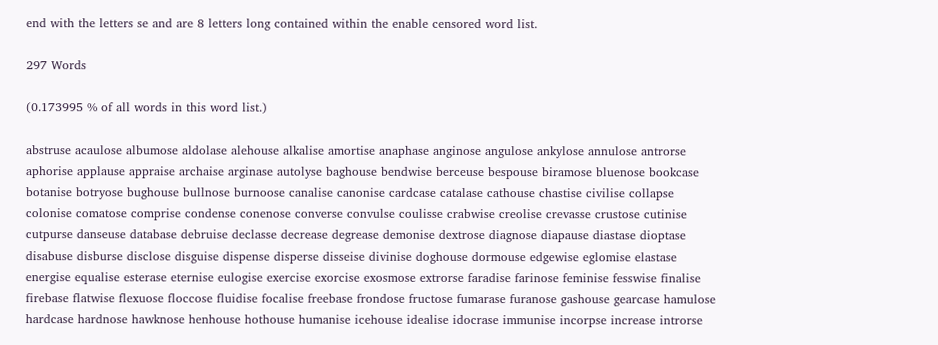end with the letters se and are 8 letters long contained within the enable censored word list.

297 Words

(0.173995 % of all words in this word list.)

abstruse acaulose albumose aldolase alehouse alkalise amortise anaphase anginose angulose ankylose annulose antrorse aphorise applause appraise archaise arginase autolyse baghouse bendwise berceuse bespouse biramose bluenose bookcase botanise botryose bughouse bullnose burnoose canalise canonise cardcase catalase cathouse chastise civilise collapse colonise comatose comprise condense conenose converse convulse coulisse crabwise creolise crevasse crustose cutinise cutpurse danseuse database debruise declasse decrease degrease demonise dextrose diagnose diapause diastase dioptase disabuse disburse disclose disguise dispense disperse disseise divinise doghouse dormouse edgewise eglomise elastase energise equalise esterase eternise eulogise exercise exorcise exosmose extrorse faradise farinose feminise fesswise finalise firebase flatwise flexuose floccose fluidise focalise freebase frondose fructose fumarase furanose gashouse gearcase hamulose hardcase hardnose hawknose henhouse hothouse humanise icehouse idealise idocrase immunise incorpse increase introrse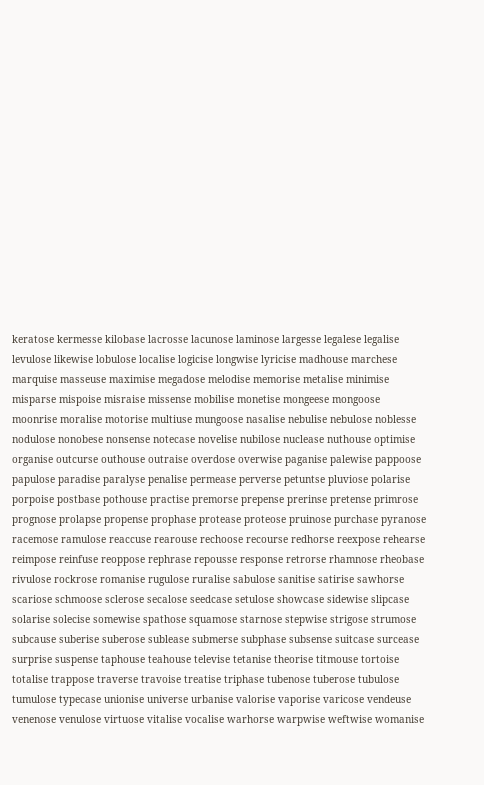keratose kermesse kilobase lacrosse lacunose laminose largesse legalese legalise levulose likewise lobulose localise logicise longwise lyricise madhouse marchese marquise masseuse maximise megadose melodise memorise metalise minimise misparse mispoise misraise missense mobilise monetise mongeese mongoose moonrise moralise motorise multiuse mungoose nasalise nebulise nebulose noblesse nodulose nonobese nonsense notecase novelise nubilose nuclease nuthouse optimise organise outcurse outhouse outraise overdose overwise paganise palewise pappoose papulose paradise paralyse penalise permease perverse petuntse pluviose polarise porpoise postbase pothouse practise premorse prepense prerinse pretense primrose prognose prolapse propense prophase protease proteose pruinose purchase pyranose racemose ramulose reaccuse rearouse rechoose recourse redhorse reexpose rehearse reimpose reinfuse reoppose rephrase repousse response retrorse rhamnose rheobase rivulose rockrose romanise rugulose ruralise sabulose sanitise satirise sawhorse scariose schmoose sclerose secalose seedcase setulose showcase sidewise slipcase solarise solecise somewise spathose squamose starnose stepwise strigose strumose subcause suberise suberose sublease submerse subphase subsense suitcase surcease surprise suspense taphouse teahouse televise tetanise theorise titmouse tortoise totalise trappose traverse travoise treatise triphase tubenose tuberose tubulose tumulose typecase unionise universe urbanise valorise vaporise varicose vendeuse venenose venulose virtuose vitalise vocalise warhorse warpwise weftwise womanise